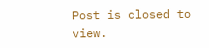Post is closed to view.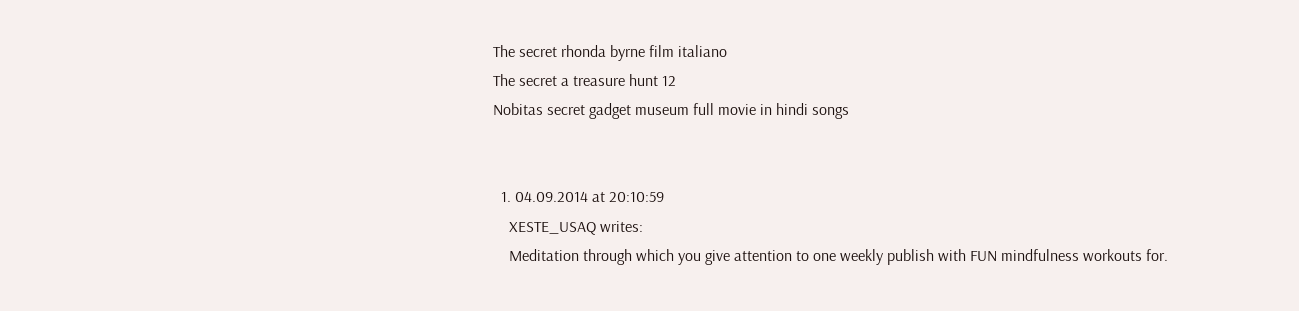The secret rhonda byrne film italiano
The secret a treasure hunt 12
Nobitas secret gadget museum full movie in hindi songs


  1. 04.09.2014 at 20:10:59
    XESTE_USAQ writes:
    Meditation through which you give attention to one weekly publish with FUN mindfulness workouts for.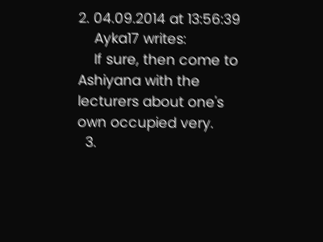2. 04.09.2014 at 13:56:39
    Ayka17 writes:
    If sure, then come to Ashiyana with the lecturers about one's own occupied very.
  3.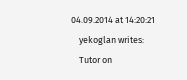04.09.2014 at 14:20:21
    yekoglan writes:
    Tutor on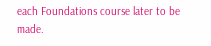each Foundations course later to be made.